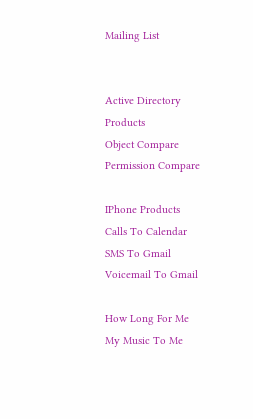Mailing List


Active Directory Products
Object Compare
Permission Compare

IPhone Products
Calls To Calendar
SMS To Gmail
Voicemail To Gmail

How Long For Me
My Music To Me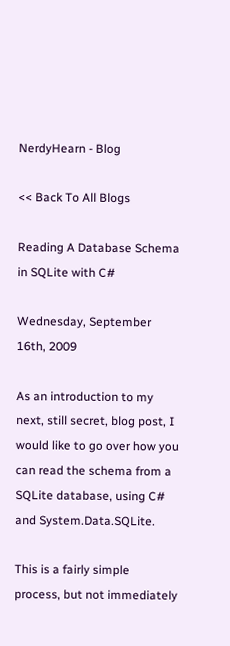NerdyHearn - Blog

<< Back To All Blogs

Reading A Database Schema in SQLite with C#

Wednesday, September 16th, 2009

As an introduction to my next, still secret, blog post, I would like to go over how you can read the schema from a SQLite database, using C# and System.Data.SQLite.

This is a fairly simple process, but not immediately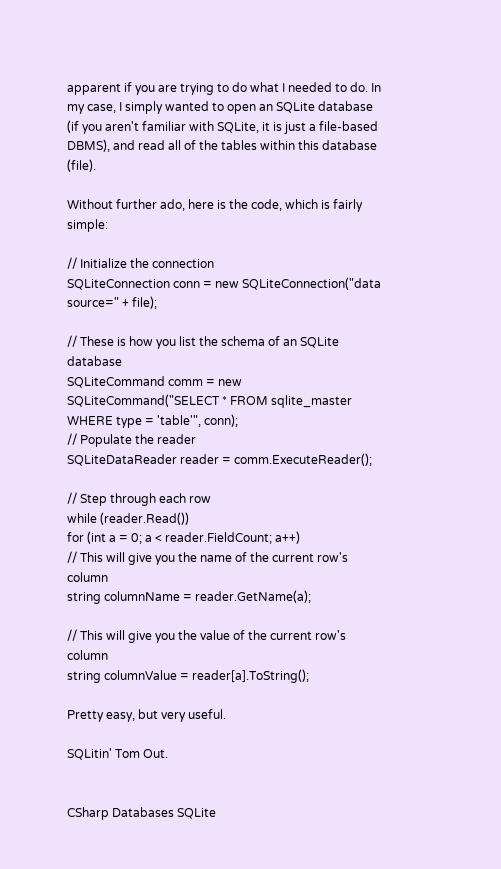apparent if you are trying to do what I needed to do. In my case, I simply wanted to open an SQLite database (if you aren't familiar with SQLite, it is just a file-based DBMS), and read all of the tables within this database (file).

Without further ado, here is the code, which is fairly simple:

// Initialize the connection
SQLiteConnection conn = new SQLiteConnection("data source=" + file);

// These is how you list the schema of an SQLite database
SQLiteCommand comm = new SQLiteCommand("SELECT * FROM sqlite_master WHERE type = 'table'", conn);
// Populate the reader
SQLiteDataReader reader = comm.ExecuteReader();

// Step through each row
while (reader.Read())
for (int a = 0; a < reader.FieldCount; a++)
// This will give you the name of the current row's column
string columnName = reader.GetName(a);

// This will give you the value of the current row's column
string columnValue = reader[a].ToString();

Pretty easy, but very useful.

SQLitin' Tom Out.


CSharp Databases SQLite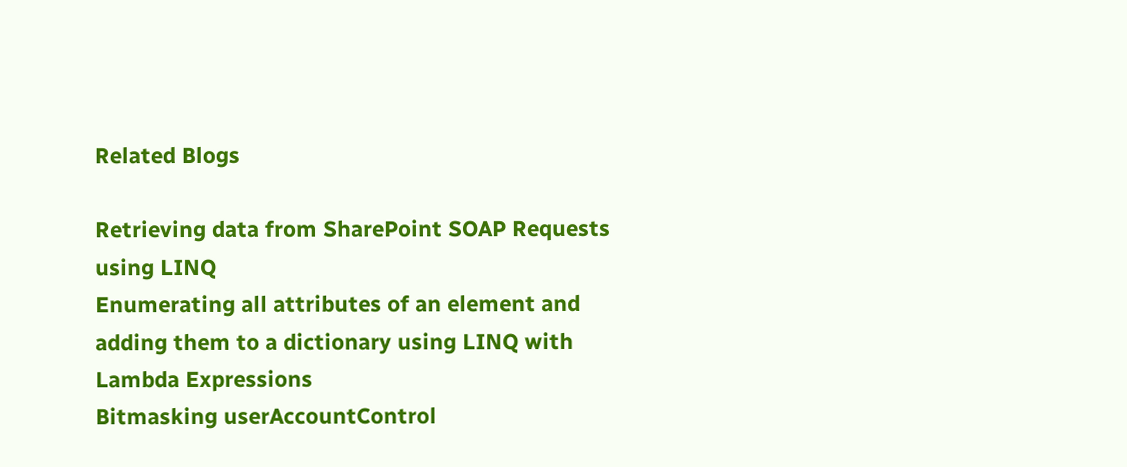Related Blogs

Retrieving data from SharePoint SOAP Requests using LINQ
Enumerating all attributes of an element and adding them to a dictionary using LINQ with Lambda Expressions
Bitmasking userAccountControl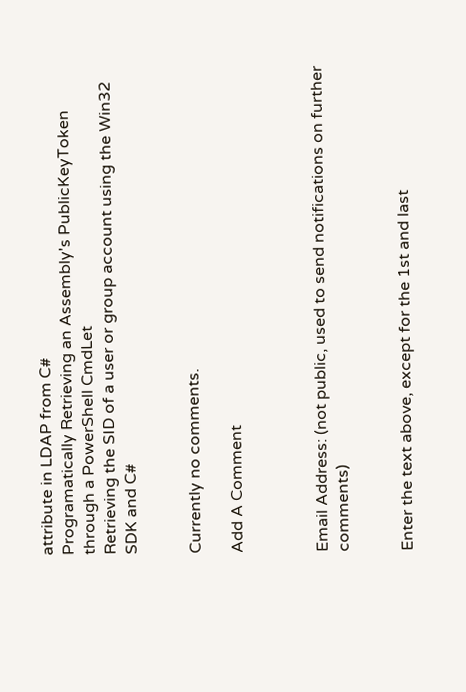attribute in LDAP from C#
Programatically Retrieving an Assembly's PublicKeyToken through a PowerShell CmdLet
Retrieving the SID of a user or group account using the Win32 SDK and C#


Currently no comments.

Add A Comment



Email Address: (not public, used to send notifications on further comments)


Enter the text above, except for the 1st and last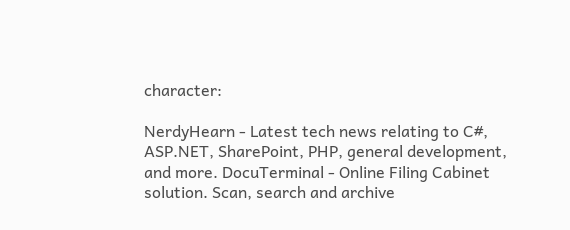character:

NerdyHearn - Latest tech news relating to C#, ASP.NET, SharePoint, PHP, general development, and more. DocuTerminal - Online Filing Cabinet solution. Scan, search and archive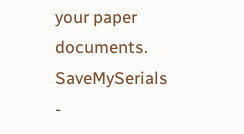your paper documents. SaveMySerials -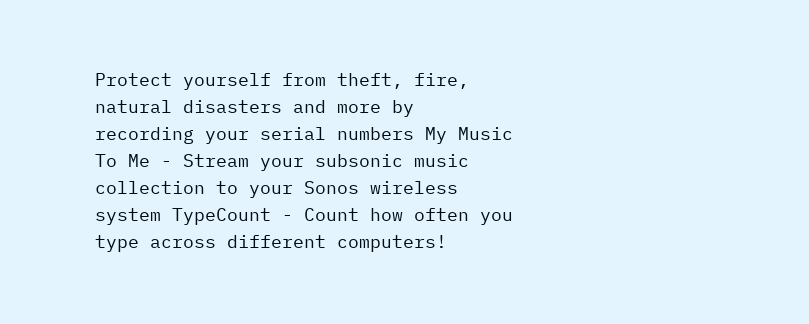Protect yourself from theft, fire, natural disasters and more by recording your serial numbers My Music To Me - Stream your subsonic music collection to your Sonos wireless system TypeCount - Count how often you type across different computers!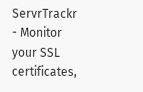ServrTrackr - Monitor your SSL certificates,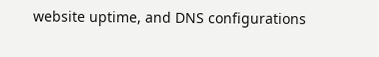website uptime, and DNS configurations